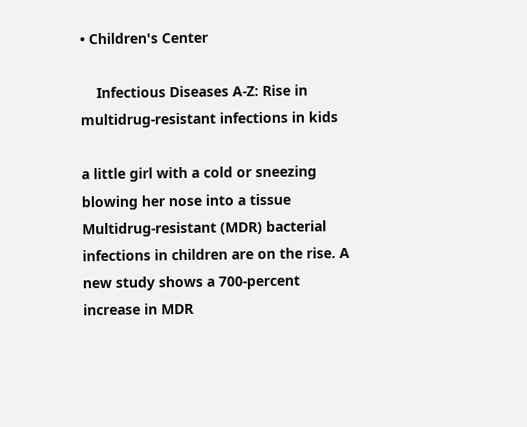• Children's Center

    Infectious Diseases A-Z: Rise in multidrug-resistant infections in kids

a little girl with a cold or sneezing blowing her nose into a tissue
Multidrug-resistant (MDR) bacterial infections in children are on the rise. A new study shows a 700-percent increase in MDR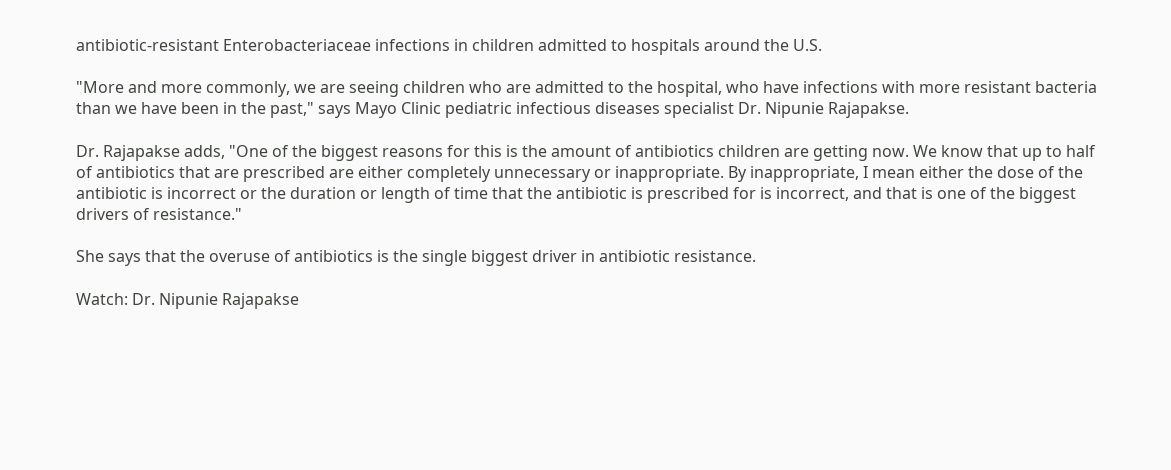antibiotic-resistant Enterobacteriaceae infections in children admitted to hospitals around the U.S.

"More and more commonly, we are seeing children who are admitted to the hospital, who have infections with more resistant bacteria than we have been in the past," says Mayo Clinic pediatric infectious diseases specialist Dr. Nipunie Rajapakse.

Dr. Rajapakse adds, "One of the biggest reasons for this is the amount of antibiotics children are getting now. We know that up to half of antibiotics that are prescribed are either completely unnecessary or inappropriate. By inappropriate, I mean either the dose of the antibiotic is incorrect or the duration or length of time that the antibiotic is prescribed for is incorrect, and that is one of the biggest drivers of resistance."

She says that the overuse of antibiotics is the single biggest driver in antibiotic resistance.

Watch: Dr. Nipunie Rajapakse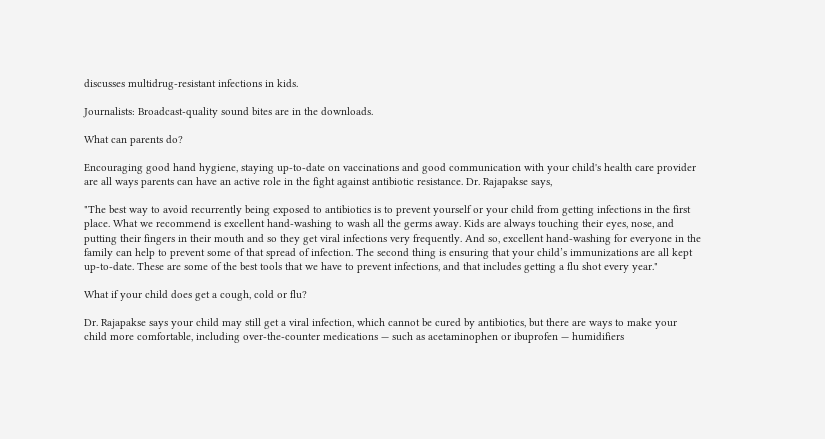discusses multidrug-resistant infections in kids.

Journalists: Broadcast-quality sound bites are in the downloads.

What can parents do?

Encouraging good hand hygiene, staying up-to-date on vaccinations and good communication with your child's health care provider are all ways parents can have an active role in the fight against antibiotic resistance. Dr. Rajapakse says,

"The best way to avoid recurrently being exposed to antibiotics is to prevent yourself or your child from getting infections in the first place. What we recommend is excellent hand-washing to wash all the germs away. Kids are always touching their eyes, nose, and putting their fingers in their mouth and so they get viral infections very frequently. And so, excellent hand-washing for everyone in the family can help to prevent some of that spread of infection. The second thing is ensuring that your child’s immunizations are all kept up-to-date. These are some of the best tools that we have to prevent infections, and that includes getting a flu shot every year."

What if your child does get a cough, cold or flu?

Dr. Rajapakse says your child may still get a viral infection, which cannot be cured by antibiotics, but there are ways to make your child more comfortable, including over-the-counter medications — such as acetaminophen or ibuprofen — humidifiers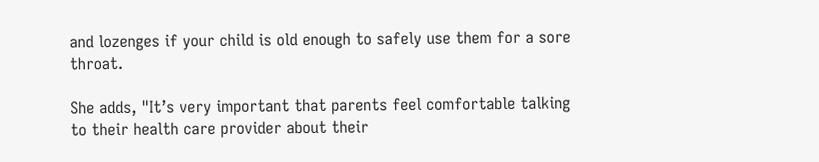and lozenges if your child is old enough to safely use them for a sore throat.

She adds, "It’s very important that parents feel comfortable talking to their health care provider about their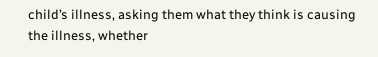child’s illness, asking them what they think is causing the illness, whether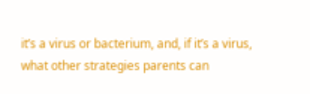it’s a virus or bacterium, and, if it’s a virus, what other strategies parents can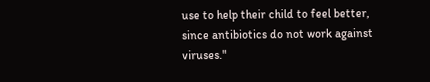use to help their child to feel better, since antibiotics do not work against viruses."